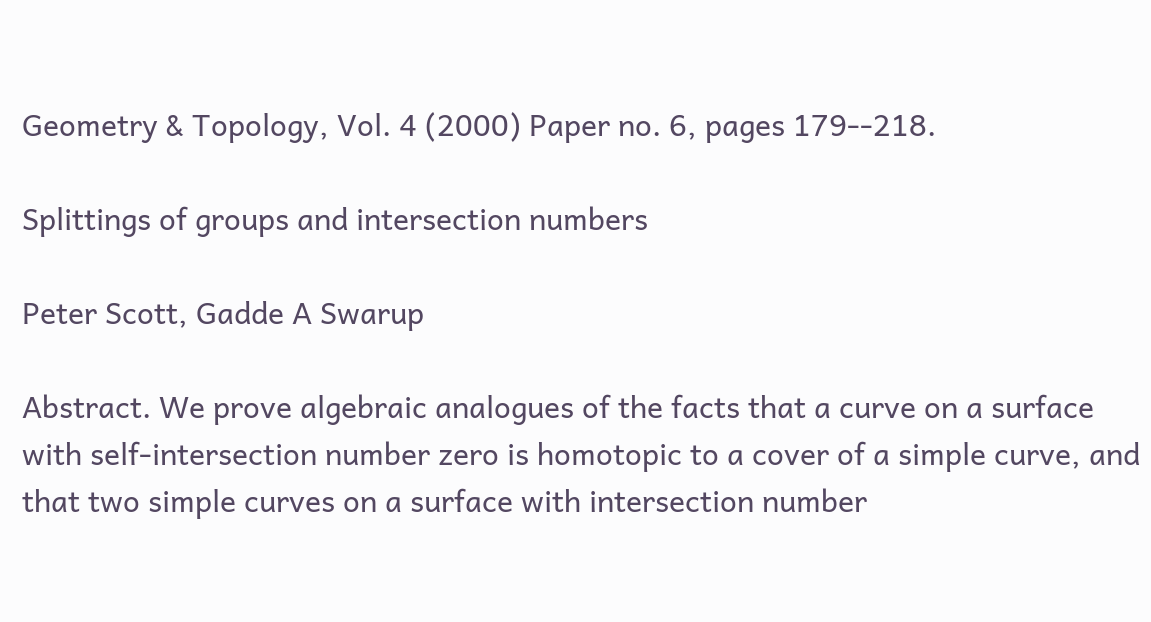Geometry & Topology, Vol. 4 (2000) Paper no. 6, pages 179--218.

Splittings of groups and intersection numbers

Peter Scott, Gadde A Swarup

Abstract. We prove algebraic analogues of the facts that a curve on a surface with self-intersection number zero is homotopic to a cover of a simple curve, and that two simple curves on a surface with intersection number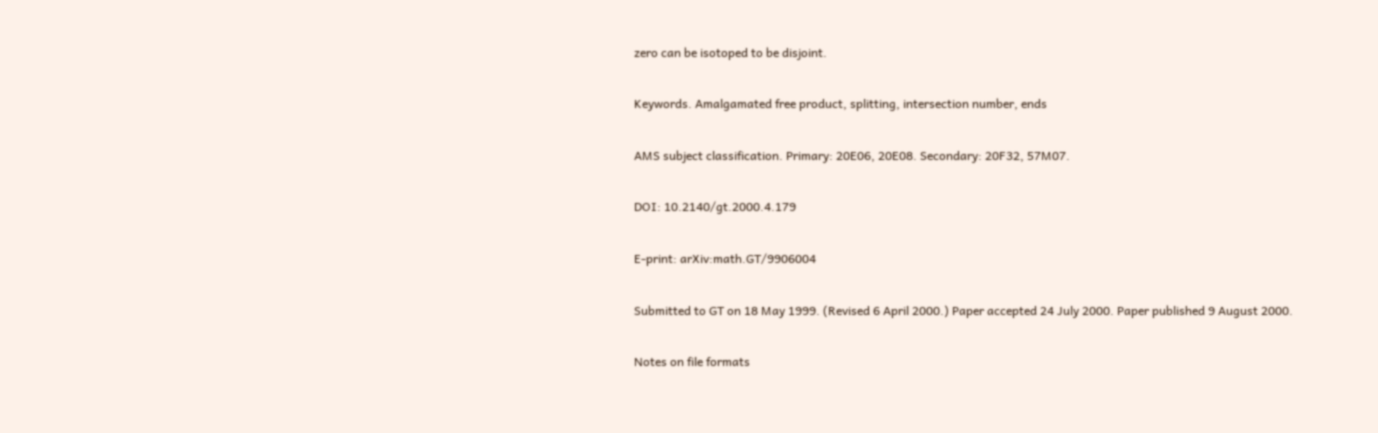zero can be isotoped to be disjoint.

Keywords. Amalgamated free product, splitting, intersection number, ends

AMS subject classification. Primary: 20E06, 20E08. Secondary: 20F32, 57M07.

DOI: 10.2140/gt.2000.4.179

E-print: arXiv:math.GT/9906004

Submitted to GT on 18 May 1999. (Revised 6 April 2000.) Paper accepted 24 July 2000. Paper published 9 August 2000.

Notes on file formats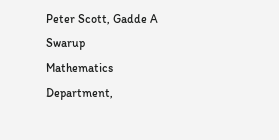Peter Scott, Gadde A Swarup
Mathematics Department,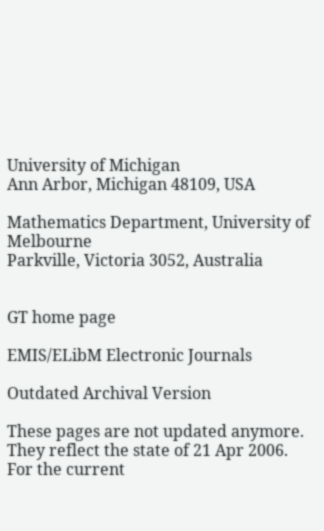University of Michigan
Ann Arbor, Michigan 48109, USA

Mathematics Department, University of Melbourne
Parkville, Victoria 3052, Australia


GT home page

EMIS/ELibM Electronic Journals

Outdated Archival Version

These pages are not updated anymore. They reflect the state of 21 Apr 2006. For the current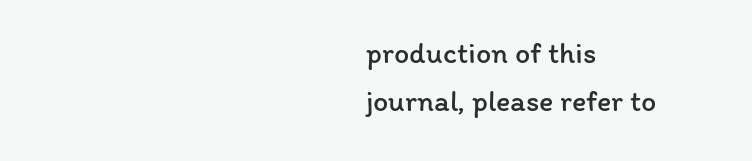production of this journal, please refer to